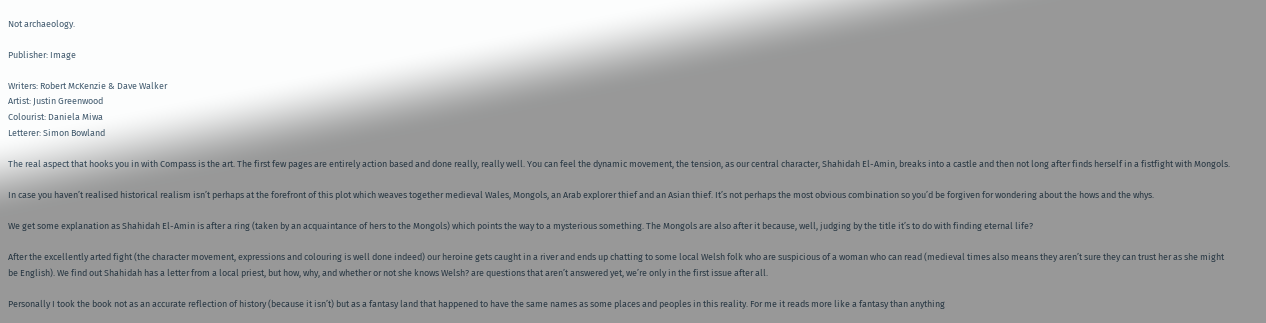Not archaeology.

Publisher: Image

Writers: Robert McKenzie & Dave Walker
Artist: Justin Greenwood
Colourist: Daniela Miwa
Letterer: Simon Bowland

The real aspect that hooks you in with Compass is the art. The first few pages are entirely action based and done really, really well. You can feel the dynamic movement, the tension, as our central character, Shahidah El-Amin, breaks into a castle and then not long after finds herself in a fistfight with Mongols.

In case you haven’t realised historical realism isn’t perhaps at the forefront of this plot which weaves together medieval Wales, Mongols, an Arab explorer thief and an Asian thief. It’s not perhaps the most obvious combination so you’d be forgiven for wondering about the hows and the whys.

We get some explanation as Shahidah El-Amin is after a ring (taken by an acquaintance of hers to the Mongols) which points the way to a mysterious something. The Mongols are also after it because, well, judging by the title it’s to do with finding eternal life?

After the excellently arted fight (the character movement, expressions and colouring is well done indeed) our heroine gets caught in a river and ends up chatting to some local Welsh folk who are suspicious of a woman who can read (medieval times also means they aren’t sure they can trust her as she might be English). We find out Shahidah has a letter from a local priest, but how, why, and whether or not she knows Welsh? are questions that aren’t answered yet, we’re only in the first issue after all.

Personally I took the book not as an accurate reflection of history (because it isn’t) but as a fantasy land that happened to have the same names as some places and peoples in this reality. For me it reads more like a fantasy than anything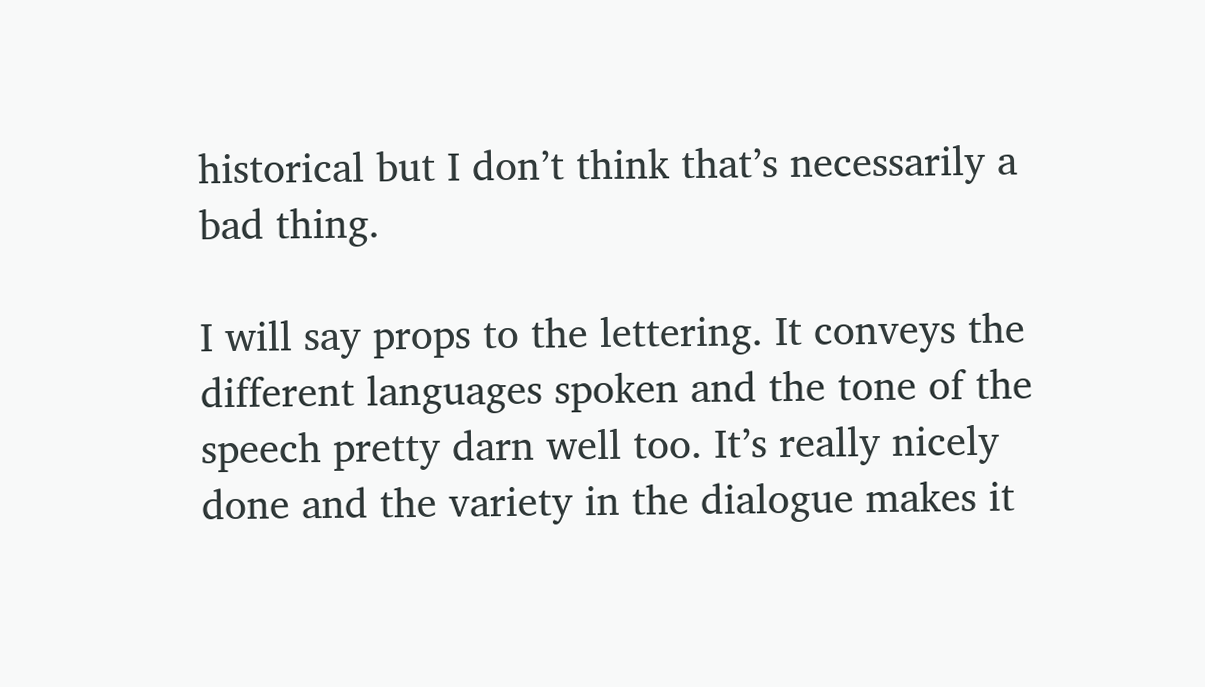historical but I don’t think that’s necessarily a bad thing.

I will say props to the lettering. It conveys the different languages spoken and the tone of the speech pretty darn well too. It’s really nicely done and the variety in the dialogue makes it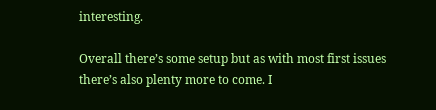interesting.

Overall there’s some setup but as with most first issues there’s also plenty more to come. I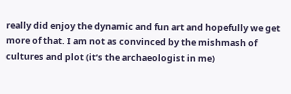really did enjoy the dynamic and fun art and hopefully we get more of that. I am not as convinced by the mishmash of cultures and plot (it’s the archaeologist in me)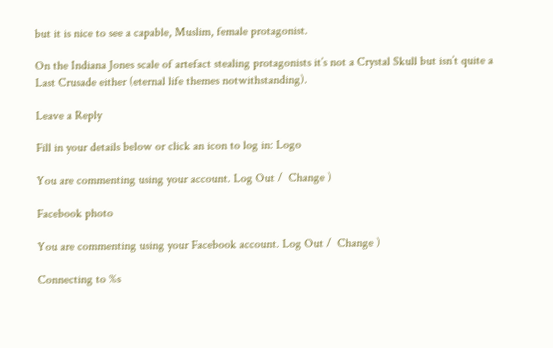but it is nice to see a capable, Muslim, female protagonist.

On the Indiana Jones scale of artefact stealing protagonists it’s not a Crystal Skull but isn’t quite a Last Crusade either (eternal life themes notwithstanding).

Leave a Reply

Fill in your details below or click an icon to log in: Logo

You are commenting using your account. Log Out /  Change )

Facebook photo

You are commenting using your Facebook account. Log Out /  Change )

Connecting to %s